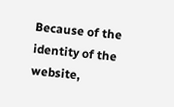Because of the identity of the website,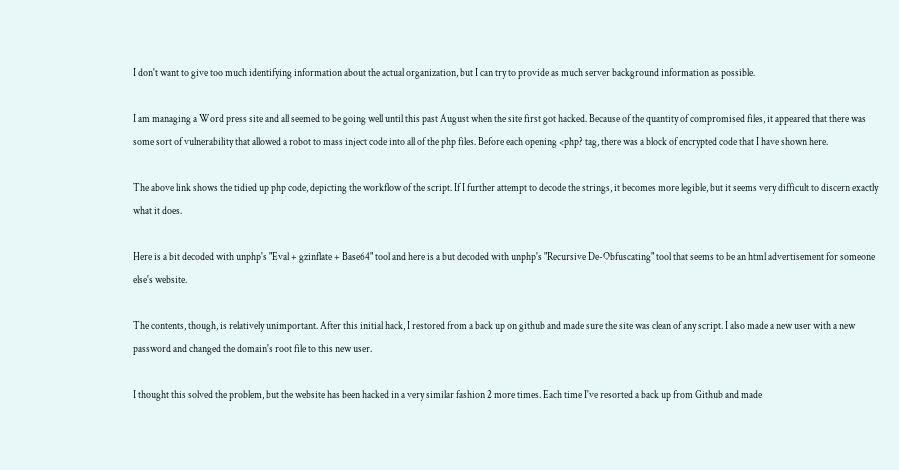I don't want to give too much identifying information about the actual organization, but I can try to provide as much server background information as possible.

I am managing a Word press site and all seemed to be going well until this past August when the site first got hacked. Because of the quantity of compromised files, it appeared that there was some sort of vulnerability that allowed a robot to mass inject code into all of the php files. Before each opening <php? tag, there was a block of encrypted code that I have shown here.

The above link shows the tidied up php code, depicting the workflow of the script. If I further attempt to decode the strings, it becomes more legible, but it seems very difficult to discern exactly what it does.

Here is a bit decoded with unphp's "Eval + gzinflate + Base64" tool and here is a but decoded with unphp's "Recursive De-Obfuscating" tool that seems to be an html advertisement for someone else's website.

The contents, though, is relatively unimportant. After this initial hack, I restored from a back up on github and made sure the site was clean of any script. I also made a new user with a new password and changed the domain's root file to this new user.

I thought this solved the problem, but the website has been hacked in a very similar fashion 2 more times. Each time I've resorted a back up from Github and made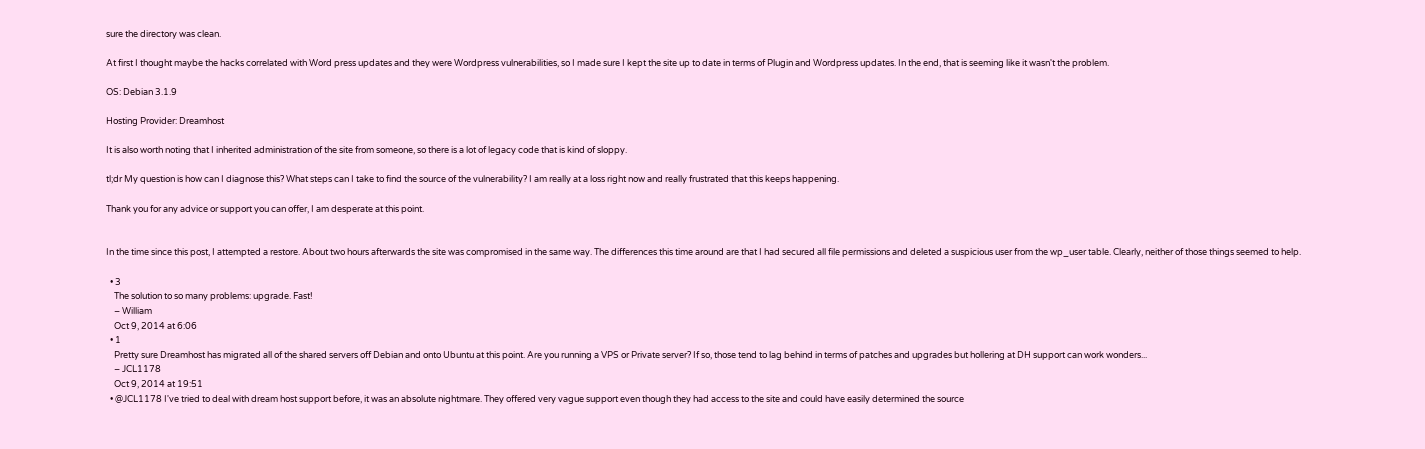sure the directory was clean.

At first I thought maybe the hacks correlated with Word press updates and they were Wordpress vulnerabilities, so I made sure I kept the site up to date in terms of Plugin and Wordpress updates. In the end, that is seeming like it wasn't the problem.

OS: Debian 3.1.9

Hosting Provider: Dreamhost

It is also worth noting that I inherited administration of the site from someone, so there is a lot of legacy code that is kind of sloppy.

tl;dr My question is how can I diagnose this? What steps can I take to find the source of the vulnerability? I am really at a loss right now and really frustrated that this keeps happening.

Thank you for any advice or support you can offer, I am desperate at this point.


In the time since this post, I attempted a restore. About two hours afterwards the site was compromised in the same way. The differences this time around are that I had secured all file permissions and deleted a suspicious user from the wp_user table. Clearly, neither of those things seemed to help.

  • 3
    The solution to so many problems: upgrade. Fast!
    – William
    Oct 9, 2014 at 6:06
  • 1
    Pretty sure Dreamhost has migrated all of the shared servers off Debian and onto Ubuntu at this point. Are you running a VPS or Private server? If so, those tend to lag behind in terms of patches and upgrades but hollering at DH support can work wonders...
    – JCL1178
    Oct 9, 2014 at 19:51
  • @JCL1178 I've tried to deal with dream host support before, it was an absolute nightmare. They offered very vague support even though they had access to the site and could have easily determined the source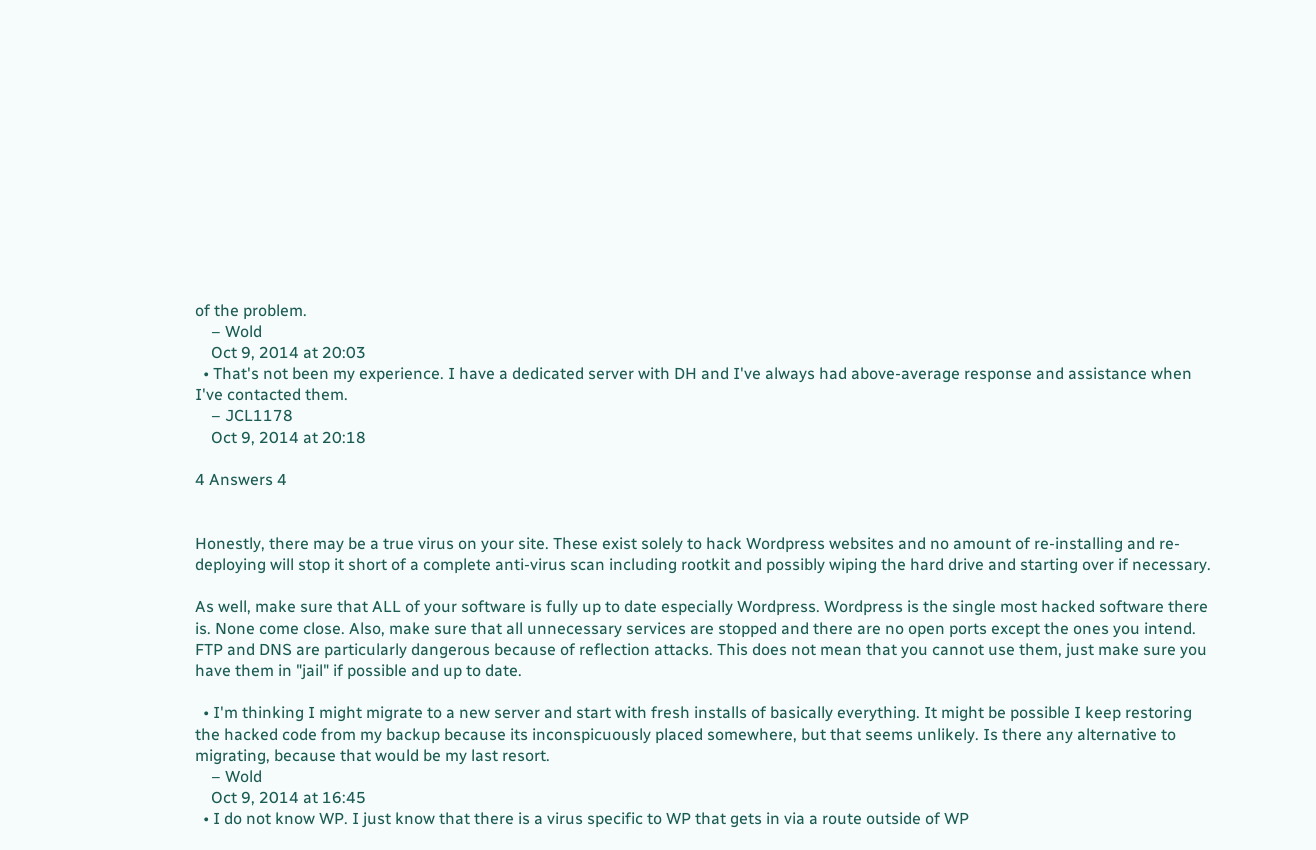of the problem.
    – Wold
    Oct 9, 2014 at 20:03
  • That's not been my experience. I have a dedicated server with DH and I've always had above-average response and assistance when I've contacted them.
    – JCL1178
    Oct 9, 2014 at 20:18

4 Answers 4


Honestly, there may be a true virus on your site. These exist solely to hack Wordpress websites and no amount of re-installing and re-deploying will stop it short of a complete anti-virus scan including rootkit and possibly wiping the hard drive and starting over if necessary.

As well, make sure that ALL of your software is fully up to date especially Wordpress. Wordpress is the single most hacked software there is. None come close. Also, make sure that all unnecessary services are stopped and there are no open ports except the ones you intend. FTP and DNS are particularly dangerous because of reflection attacks. This does not mean that you cannot use them, just make sure you have them in "jail" if possible and up to date.

  • I'm thinking I might migrate to a new server and start with fresh installs of basically everything. It might be possible I keep restoring the hacked code from my backup because its inconspicuously placed somewhere, but that seems unlikely. Is there any alternative to migrating, because that would be my last resort.
    – Wold
    Oct 9, 2014 at 16:45
  • I do not know WP. I just know that there is a virus specific to WP that gets in via a route outside of WP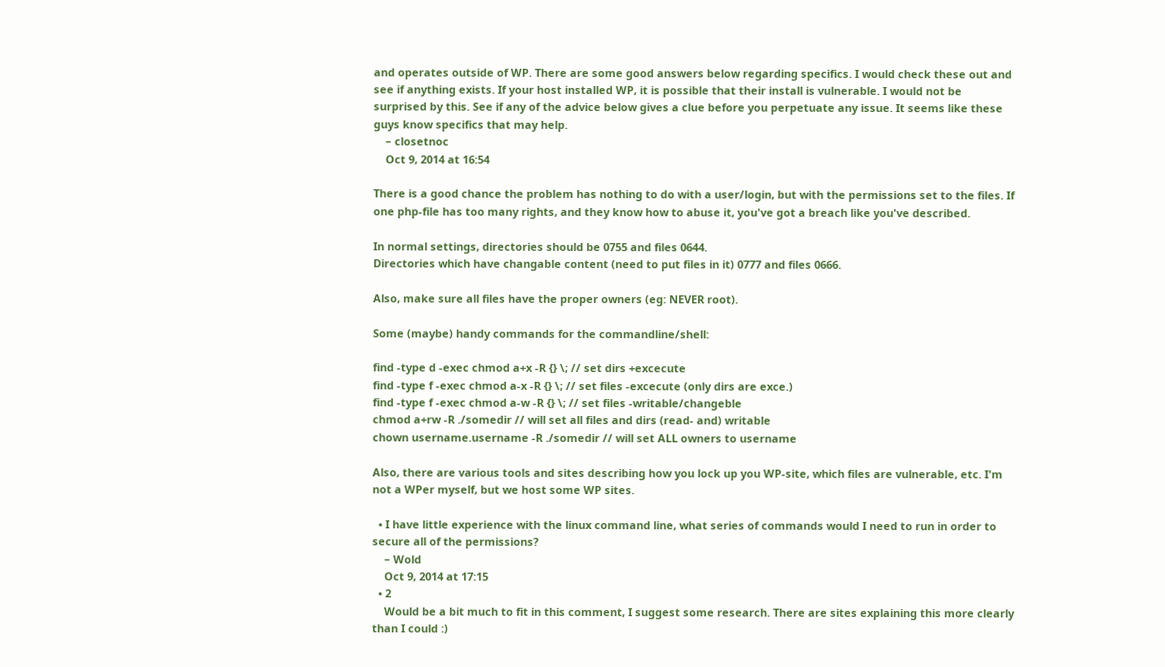and operates outside of WP. There are some good answers below regarding specifics. I would check these out and see if anything exists. If your host installed WP, it is possible that their install is vulnerable. I would not be surprised by this. See if any of the advice below gives a clue before you perpetuate any issue. It seems like these guys know specifics that may help.
    – closetnoc
    Oct 9, 2014 at 16:54

There is a good chance the problem has nothing to do with a user/login, but with the permissions set to the files. If one php-file has too many rights, and they know how to abuse it, you've got a breach like you've described.

In normal settings, directories should be 0755 and files 0644.
Directories which have changable content (need to put files in it) 0777 and files 0666.

Also, make sure all files have the proper owners (eg: NEVER root).

Some (maybe) handy commands for the commandline/shell:

find -type d -exec chmod a+x -R {} \; // set dirs +excecute
find -type f -exec chmod a-x -R {} \; // set files -excecute (only dirs are exce.)
find -type f -exec chmod a-w -R {} \; // set files -writable/changeble
chmod a+rw -R ./somedir // will set all files and dirs (read- and) writable
chown username.username -R ./somedir // will set ALL owners to username

Also, there are various tools and sites describing how you lock up you WP-site, which files are vulnerable, etc. I'm not a WPer myself, but we host some WP sites.

  • I have little experience with the linux command line, what series of commands would I need to run in order to secure all of the permissions?
    – Wold
    Oct 9, 2014 at 17:15
  • 2
    Would be a bit much to fit in this comment, I suggest some research. There are sites explaining this more clearly than I could :)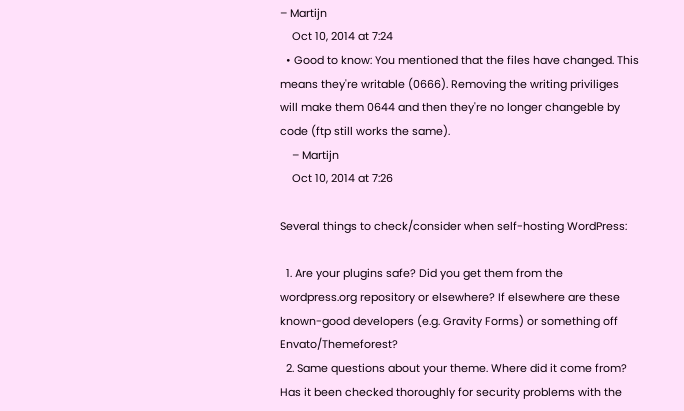– Martijn
    Oct 10, 2014 at 7:24
  • Good to know: You mentioned that the files have changed. This means they're writable (0666). Removing the writing priviliges will make them 0644 and then they're no longer changeble by code (ftp still works the same).
    – Martijn
    Oct 10, 2014 at 7:26

Several things to check/consider when self-hosting WordPress:

  1. Are your plugins safe? Did you get them from the wordpress.org repository or elsewhere? If elsewhere are these known-good developers (e.g. Gravity Forms) or something off Envato/Themeforest?
  2. Same questions about your theme. Where did it come from? Has it been checked thoroughly for security problems with the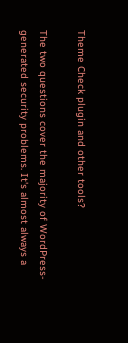Theme Check plugin and other tools?

The two questions cover the majority of WordPress-generated security problems. It's almost always a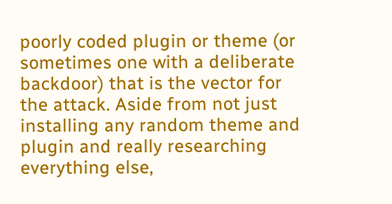poorly coded plugin or theme (or sometimes one with a deliberate backdoor) that is the vector for the attack. Aside from not just installing any random theme and plugin and really researching everything else,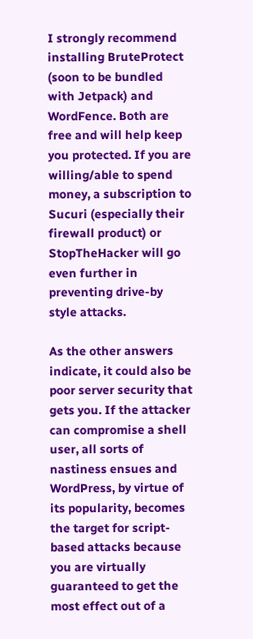I strongly recommend installing BruteProtect (soon to be bundled with Jetpack) and WordFence. Both are free and will help keep you protected. If you are willing/able to spend money, a subscription to Sucuri (especially their firewall product) or StopTheHacker will go even further in preventing drive-by style attacks.

As the other answers indicate, it could also be poor server security that gets you. If the attacker can compromise a shell user, all sorts of nastiness ensues and WordPress, by virtue of its popularity, becomes the target for script-based attacks because you are virtually guaranteed to get the most effect out of a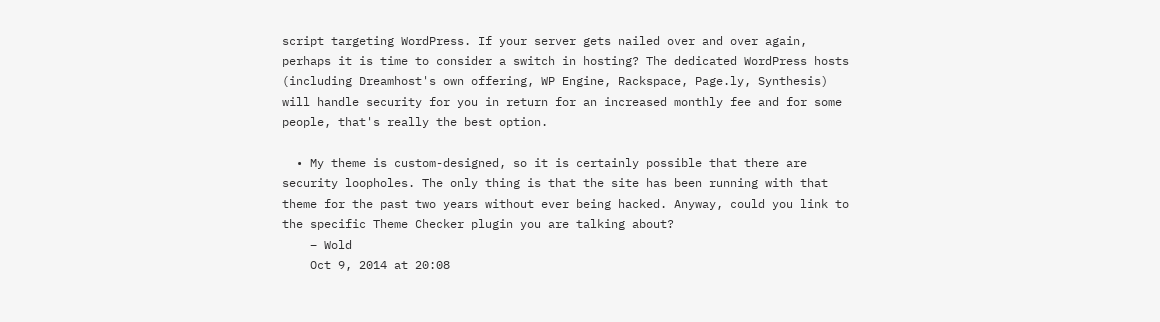script targeting WordPress. If your server gets nailed over and over again, perhaps it is time to consider a switch in hosting? The dedicated WordPress hosts (including Dreamhost's own offering, WP Engine, Rackspace, Page.ly, Synthesis) will handle security for you in return for an increased monthly fee and for some people, that's really the best option.

  • My theme is custom-designed, so it is certainly possible that there are security loopholes. The only thing is that the site has been running with that theme for the past two years without ever being hacked. Anyway, could you link to the specific Theme Checker plugin you are talking about?
    – Wold
    Oct 9, 2014 at 20:08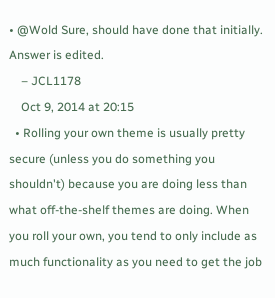• @Wold Sure, should have done that initially. Answer is edited.
    – JCL1178
    Oct 9, 2014 at 20:15
  • Rolling your own theme is usually pretty secure (unless you do something you shouldn't) because you are doing less than what off-the-shelf themes are doing. When you roll your own, you tend to only include as much functionality as you need to get the job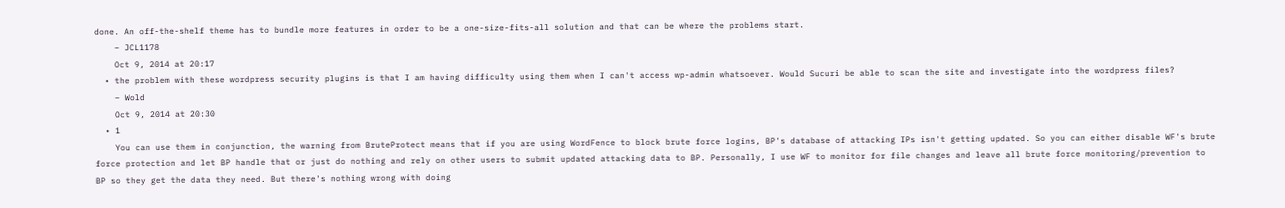done. An off-the-shelf theme has to bundle more features in order to be a one-size-fits-all solution and that can be where the problems start.
    – JCL1178
    Oct 9, 2014 at 20:17
  • the problem with these wordpress security plugins is that I am having difficulty using them when I can't access wp-admin whatsoever. Would Sucuri be able to scan the site and investigate into the wordpress files?
    – Wold
    Oct 9, 2014 at 20:30
  • 1
    You can use them in conjunction, the warning from BruteProtect means that if you are using WordFence to block brute force logins, BP's database of attacking IPs isn't getting updated. So you can either disable WF's brute force protection and let BP handle that or just do nothing and rely on other users to submit updated attacking data to BP. Personally, I use WF to monitor for file changes and leave all brute force monitoring/prevention to BP so they get the data they need. But there's nothing wrong with doing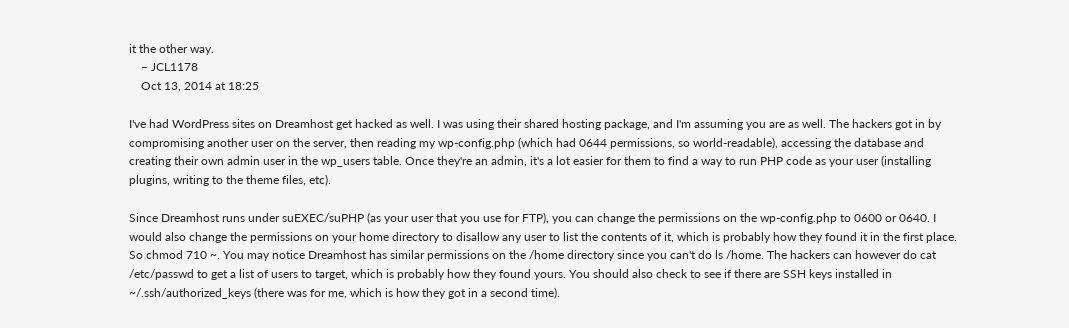it the other way.
    – JCL1178
    Oct 13, 2014 at 18:25

I've had WordPress sites on Dreamhost get hacked as well. I was using their shared hosting package, and I'm assuming you are as well. The hackers got in by compromising another user on the server, then reading my wp-config.php (which had 0644 permissions, so world-readable), accessing the database and creating their own admin user in the wp_users table. Once they're an admin, it's a lot easier for them to find a way to run PHP code as your user (installing plugins, writing to the theme files, etc).

Since Dreamhost runs under suEXEC/suPHP (as your user that you use for FTP), you can change the permissions on the wp-config.php to 0600 or 0640. I would also change the permissions on your home directory to disallow any user to list the contents of it, which is probably how they found it in the first place. So chmod 710 ~. You may notice Dreamhost has similar permissions on the /home directory since you can't do ls /home. The hackers can however do cat /etc/passwd to get a list of users to target, which is probably how they found yours. You should also check to see if there are SSH keys installed in ~/.ssh/authorized_keys (there was for me, which is how they got in a second time).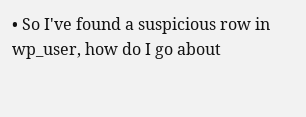• So I've found a suspicious row in wp_user, how do I go about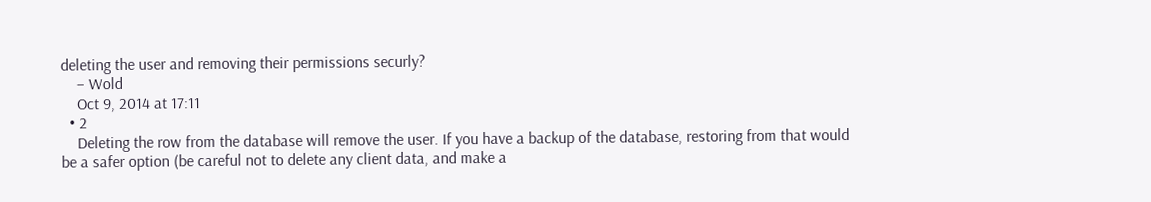deleting the user and removing their permissions securly?
    – Wold
    Oct 9, 2014 at 17:11
  • 2
    Deleting the row from the database will remove the user. If you have a backup of the database, restoring from that would be a safer option (be careful not to delete any client data, and make a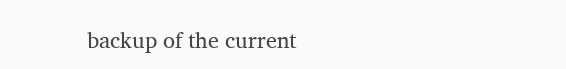backup of the current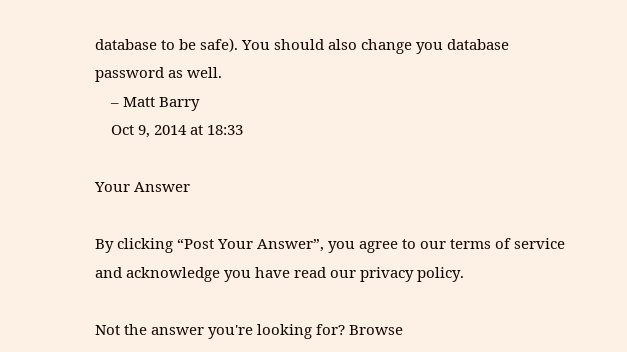database to be safe). You should also change you database password as well.
    – Matt Barry
    Oct 9, 2014 at 18:33

Your Answer

By clicking “Post Your Answer”, you agree to our terms of service and acknowledge you have read our privacy policy.

Not the answer you're looking for? Browse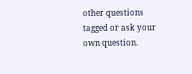other questions tagged or ask your own question.